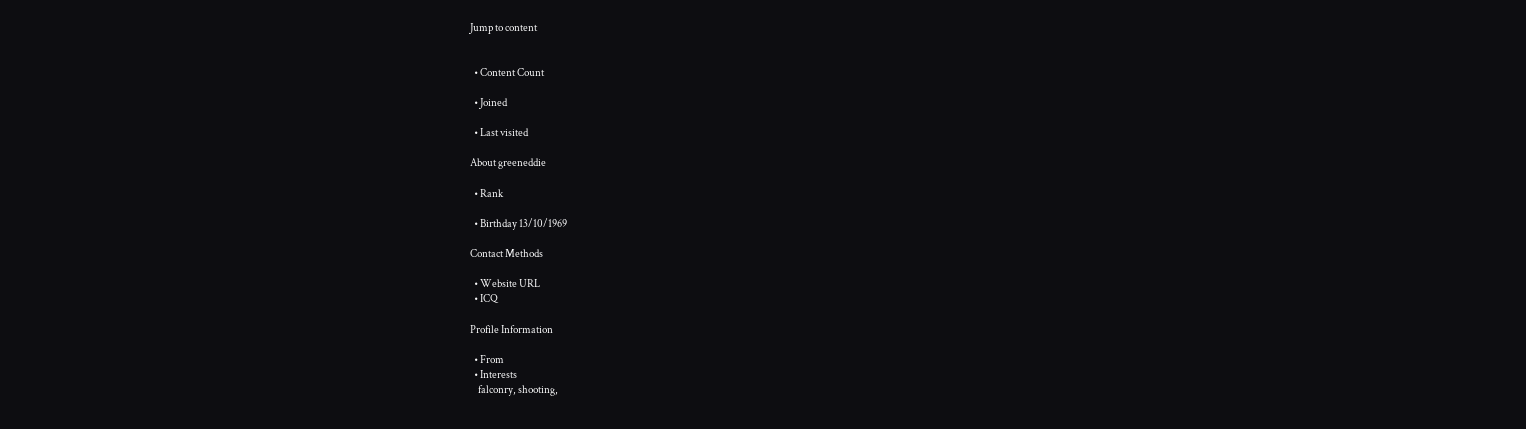Jump to content


  • Content Count

  • Joined

  • Last visited

About greeneddie

  • Rank

  • Birthday 13/10/1969

Contact Methods

  • Website URL
  • ICQ

Profile Information

  • From
  • Interests
    falconry, shooting,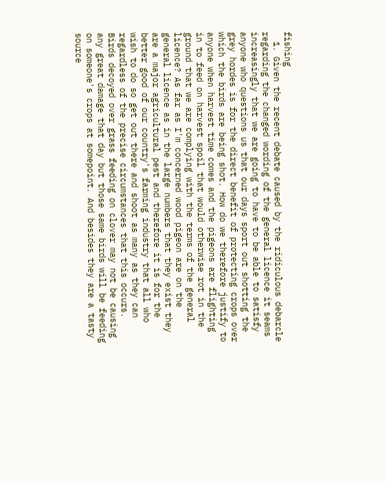fishing
  1. Given the recent debate caused by the ridiculous debarcle regarding the changed wording of the general licence it seams increasingly that we are going to have to be able to satisfy anyone who questions us that our days sport out shotting the grey hordes is for the direct benefit of protecting crops over which the birds are being shot. How do we therefore justify to anyone when harvest time comes and the pigeons are flighting in to feed on harvest spoil that would otherwise rot in the ground that we are complying with the terms of the general licence? As far as I'm concerned wood pigeon are on the general licence as in the large numbers that they exist they are a major agricultural pest and therefore it is for the better good of our country's farming industry that all who wish to do so get out there and shoot as many as they can regardless of the precise circumstances that this occurs. Birds decoyed over grass feeding on clover may not be causing any great damage that day but those same birds will be feeding on someone's crops at somepoint. And besides they are a tasty source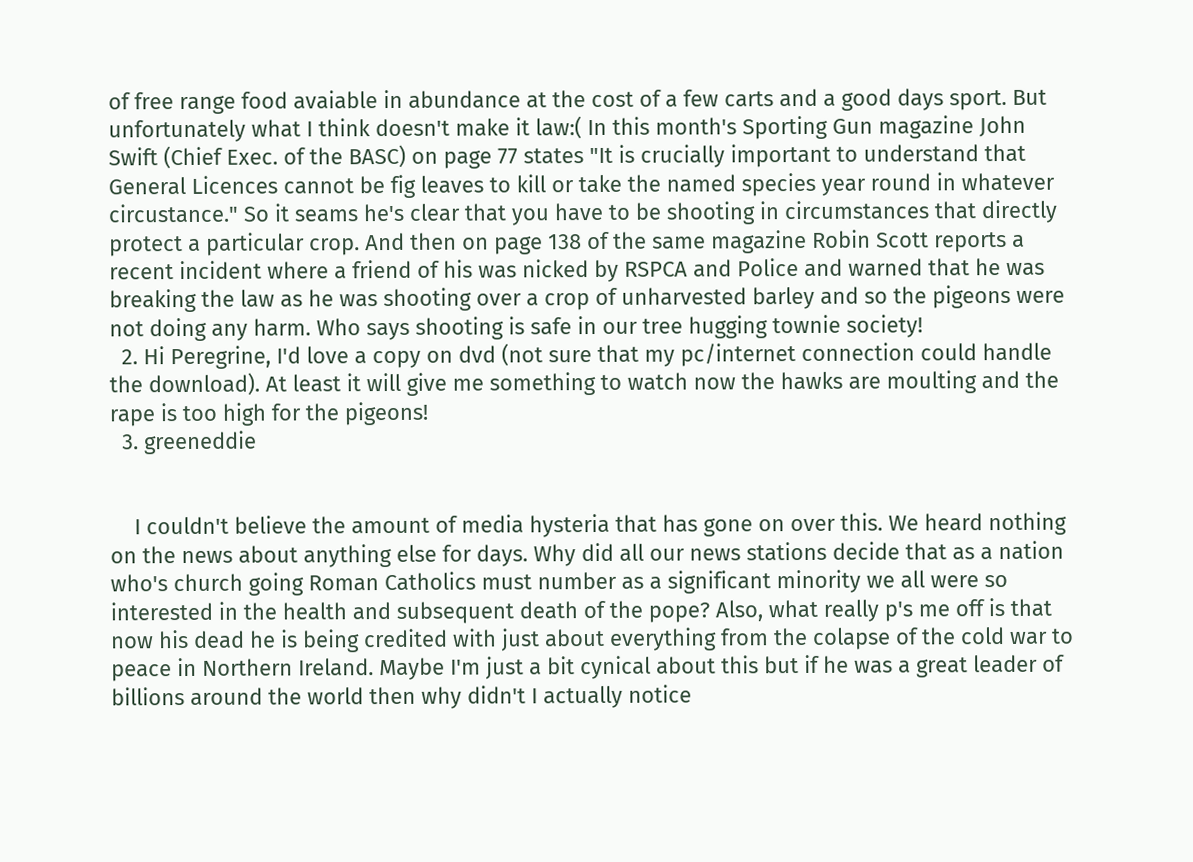of free range food avaiable in abundance at the cost of a few carts and a good days sport. But unfortunately what I think doesn't make it law:( In this month's Sporting Gun magazine John Swift (Chief Exec. of the BASC) on page 77 states "It is crucially important to understand that General Licences cannot be fig leaves to kill or take the named species year round in whatever circustance." So it seams he's clear that you have to be shooting in circumstances that directly protect a particular crop. And then on page 138 of the same magazine Robin Scott reports a recent incident where a friend of his was nicked by RSPCA and Police and warned that he was breaking the law as he was shooting over a crop of unharvested barley and so the pigeons were not doing any harm. Who says shooting is safe in our tree hugging townie society!
  2. Hi Peregrine, I'd love a copy on dvd (not sure that my pc/internet connection could handle the download). At least it will give me something to watch now the hawks are moulting and the rape is too high for the pigeons!
  3. greeneddie


    I couldn't believe the amount of media hysteria that has gone on over this. We heard nothing on the news about anything else for days. Why did all our news stations decide that as a nation who's church going Roman Catholics must number as a significant minority we all were so interested in the health and subsequent death of the pope? Also, what really p's me off is that now his dead he is being credited with just about everything from the colapse of the cold war to peace in Northern Ireland. Maybe I'm just a bit cynical about this but if he was a great leader of billions around the world then why didn't I actually notice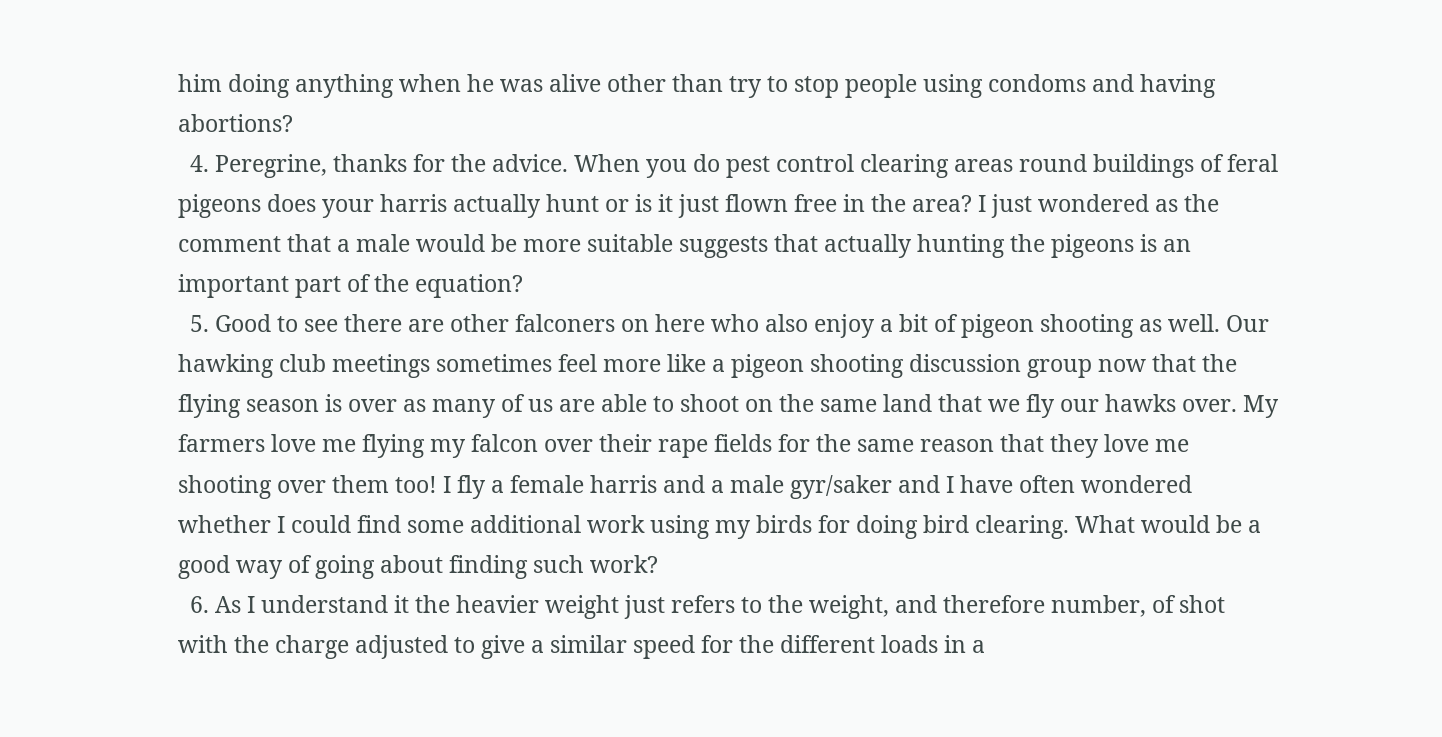him doing anything when he was alive other than try to stop people using condoms and having abortions?
  4. Peregrine, thanks for the advice. When you do pest control clearing areas round buildings of feral pigeons does your harris actually hunt or is it just flown free in the area? I just wondered as the comment that a male would be more suitable suggests that actually hunting the pigeons is an important part of the equation?
  5. Good to see there are other falconers on here who also enjoy a bit of pigeon shooting as well. Our hawking club meetings sometimes feel more like a pigeon shooting discussion group now that the flying season is over as many of us are able to shoot on the same land that we fly our hawks over. My farmers love me flying my falcon over their rape fields for the same reason that they love me shooting over them too! I fly a female harris and a male gyr/saker and I have often wondered whether I could find some additional work using my birds for doing bird clearing. What would be a good way of going about finding such work?
  6. As I understand it the heavier weight just refers to the weight, and therefore number, of shot with the charge adjusted to give a similar speed for the different loads in a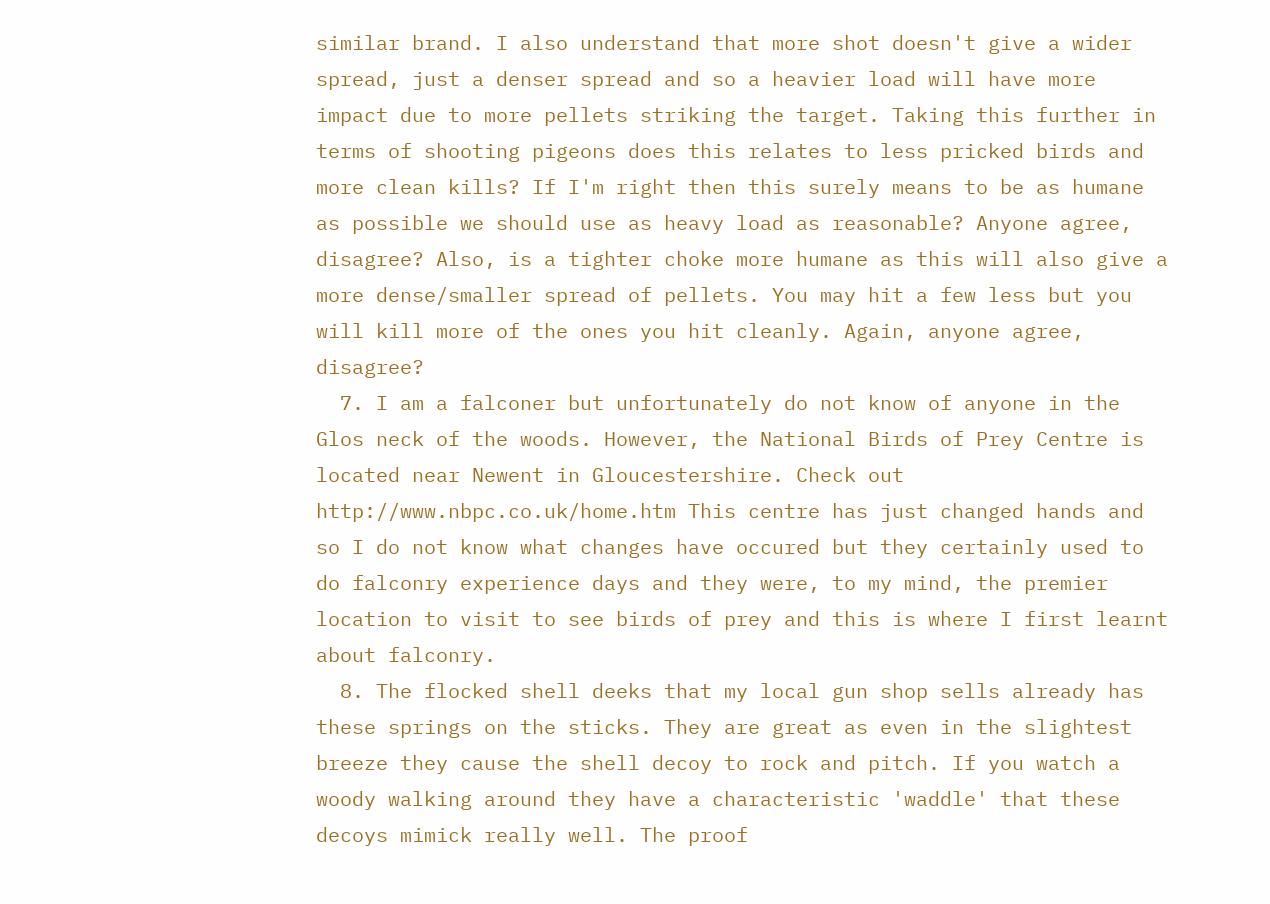similar brand. I also understand that more shot doesn't give a wider spread, just a denser spread and so a heavier load will have more impact due to more pellets striking the target. Taking this further in terms of shooting pigeons does this relates to less pricked birds and more clean kills? If I'm right then this surely means to be as humane as possible we should use as heavy load as reasonable? Anyone agree, disagree? Also, is a tighter choke more humane as this will also give a more dense/smaller spread of pellets. You may hit a few less but you will kill more of the ones you hit cleanly. Again, anyone agree, disagree?
  7. I am a falconer but unfortunately do not know of anyone in the Glos neck of the woods. However, the National Birds of Prey Centre is located near Newent in Gloucestershire. Check out http://www.nbpc.co.uk/home.htm This centre has just changed hands and so I do not know what changes have occured but they certainly used to do falconry experience days and they were, to my mind, the premier location to visit to see birds of prey and this is where I first learnt about falconry.
  8. The flocked shell deeks that my local gun shop sells already has these springs on the sticks. They are great as even in the slightest breeze they cause the shell decoy to rock and pitch. If you watch a woody walking around they have a characteristic 'waddle' that these decoys mimick really well. The proof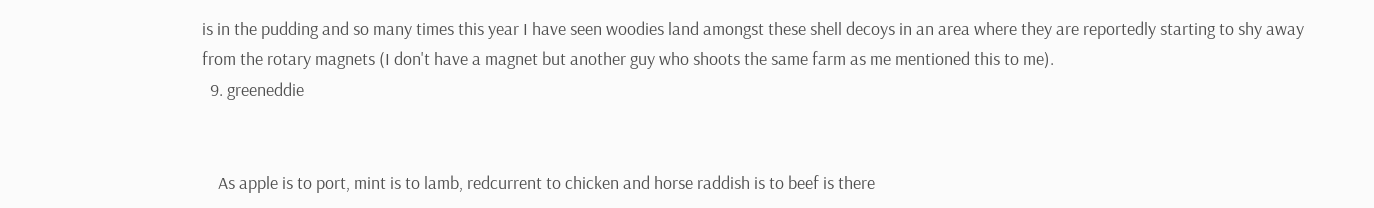is in the pudding and so many times this year I have seen woodies land amongst these shell decoys in an area where they are reportedly starting to shy away from the rotary magnets (I don't have a magnet but another guy who shoots the same farm as me mentioned this to me).
  9. greeneddie


    As apple is to port, mint is to lamb, redcurrent to chicken and horse raddish is to beef is there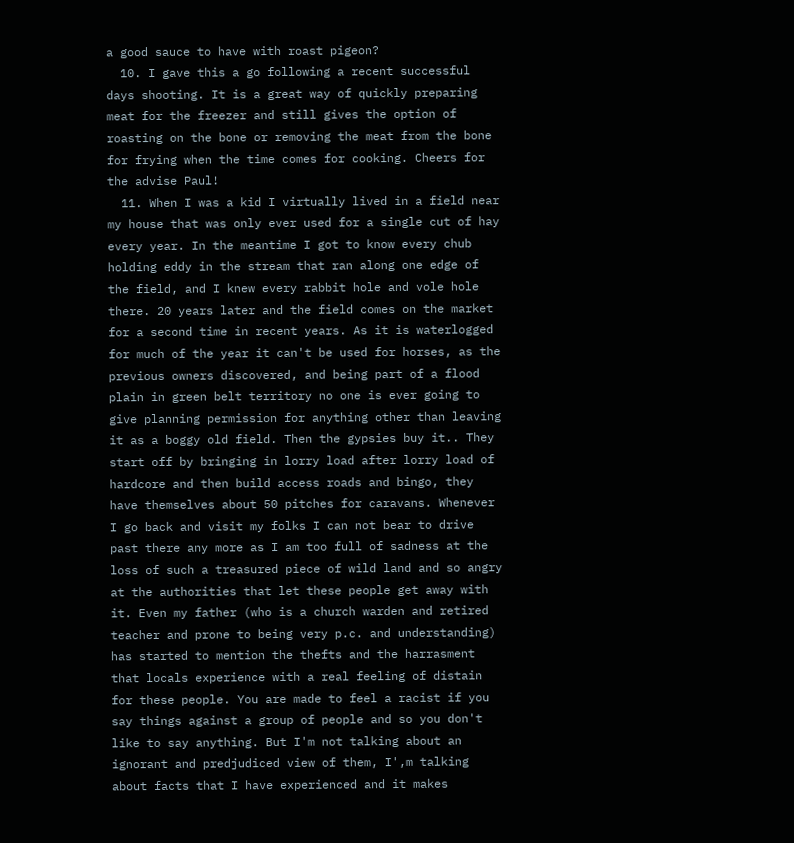a good sauce to have with roast pigeon?
  10. I gave this a go following a recent successful days shooting. It is a great way of quickly preparing meat for the freezer and still gives the option of roasting on the bone or removing the meat from the bone for frying when the time comes for cooking. Cheers for the advise Paul!
  11. When I was a kid I virtually lived in a field near my house that was only ever used for a single cut of hay every year. In the meantime I got to know every chub holding eddy in the stream that ran along one edge of the field, and I knew every rabbit hole and vole hole there. 20 years later and the field comes on the market for a second time in recent years. As it is waterlogged for much of the year it can't be used for horses, as the previous owners discovered, and being part of a flood plain in green belt territory no one is ever going to give planning permission for anything other than leaving it as a boggy old field. Then the gypsies buy it.. They start off by bringing in lorry load after lorry load of hardcore and then build access roads and bingo, they have themselves about 50 pitches for caravans. Whenever I go back and visit my folks I can not bear to drive past there any more as I am too full of sadness at the loss of such a treasured piece of wild land and so angry at the authorities that let these people get away with it. Even my father (who is a church warden and retired teacher and prone to being very p.c. and understanding) has started to mention the thefts and the harrasment that locals experience with a real feeling of distain for these people. You are made to feel a racist if you say things against a group of people and so you don't like to say anything. But I'm not talking about an ignorant and predjudiced view of them, I',m talking about facts that I have experienced and it makes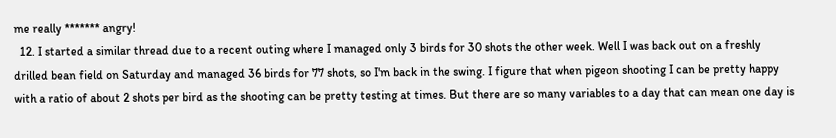me really ******* angry!
  12. I started a similar thread due to a recent outing where I managed only 3 birds for 30 shots the other week. Well I was back out on a freshly drilled bean field on Saturday and managed 36 birds for 77 shots, so I'm back in the swing. I figure that when pigeon shooting I can be pretty happy with a ratio of about 2 shots per bird as the shooting can be pretty testing at times. But there are so many variables to a day that can mean one day is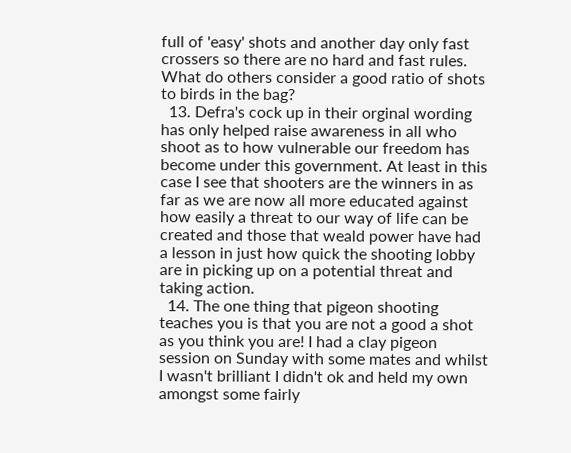full of 'easy' shots and another day only fast crossers so there are no hard and fast rules. What do others consider a good ratio of shots to birds in the bag?
  13. Defra's cock up in their orginal wording has only helped raise awareness in all who shoot as to how vulnerable our freedom has become under this government. At least in this case I see that shooters are the winners in as far as we are now all more educated against how easily a threat to our way of life can be created and those that weald power have had a lesson in just how quick the shooting lobby are in picking up on a potential threat and taking action.
  14. The one thing that pigeon shooting teaches you is that you are not a good a shot as you think you are! I had a clay pigeon session on Sunday with some mates and whilst I wasn't brilliant I didn't ok and held my own amongst some fairly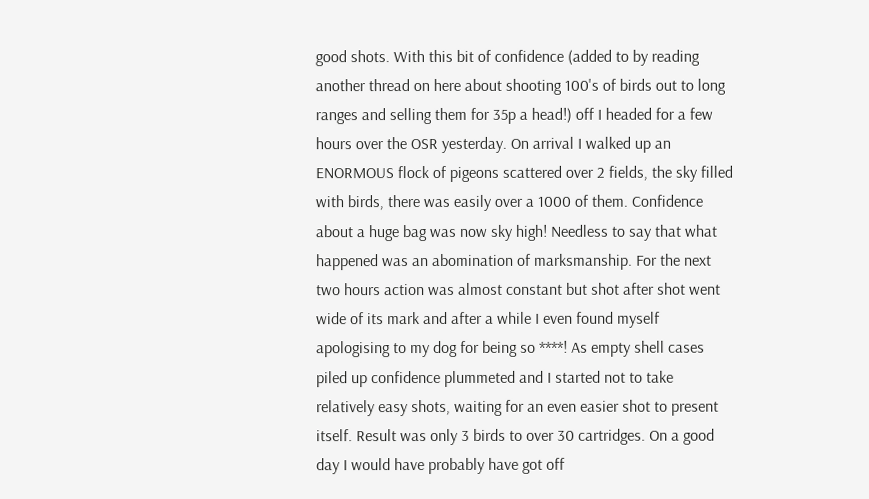good shots. With this bit of confidence (added to by reading another thread on here about shooting 100's of birds out to long ranges and selling them for 35p a head!) off I headed for a few hours over the OSR yesterday. On arrival I walked up an ENORMOUS flock of pigeons scattered over 2 fields, the sky filled with birds, there was easily over a 1000 of them. Confidence about a huge bag was now sky high! Needless to say that what happened was an abomination of marksmanship. For the next two hours action was almost constant but shot after shot went wide of its mark and after a while I even found myself apologising to my dog for being so ****! As empty shell cases piled up confidence plummeted and I started not to take relatively easy shots, waiting for an even easier shot to present itself. Result was only 3 birds to over 30 cartridges. On a good day I would have probably have got off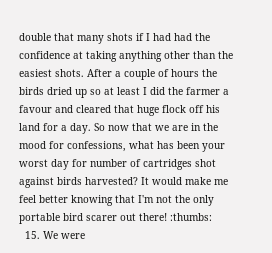double that many shots if I had had the confidence at taking anything other than the easiest shots. After a couple of hours the birds dried up so at least I did the farmer a favour and cleared that huge flock off his land for a day. So now that we are in the mood for confessions, what has been your worst day for number of cartridges shot against birds harvested? It would make me feel better knowing that I'm not the only portable bird scarer out there! :thumbs:
  15. We were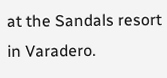at the Sandals resort in Varadero.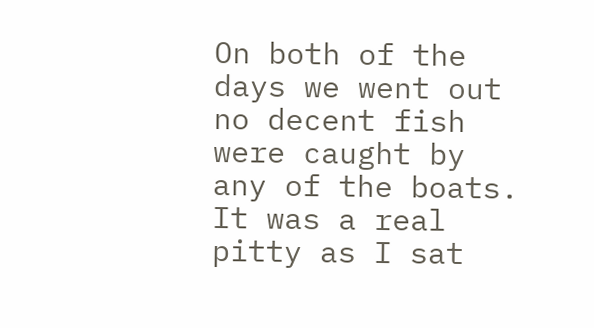On both of the days we went out no decent fish were caught by any of the boats. It was a real pitty as I sat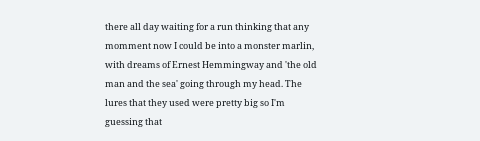there all day waiting for a run thinking that any momment now I could be into a monster marlin, with dreams of Ernest Hemmingway and 'the old man and the sea' going through my head. The lures that they used were pretty big so I'm guessing that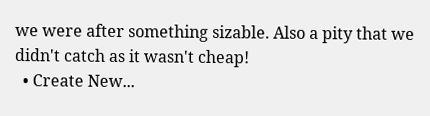we were after something sizable. Also a pity that we didn't catch as it wasn't cheap!
  • Create New...